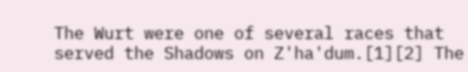The Wurt were one of several races that served the Shadows on Z'ha'dum.[1][2] The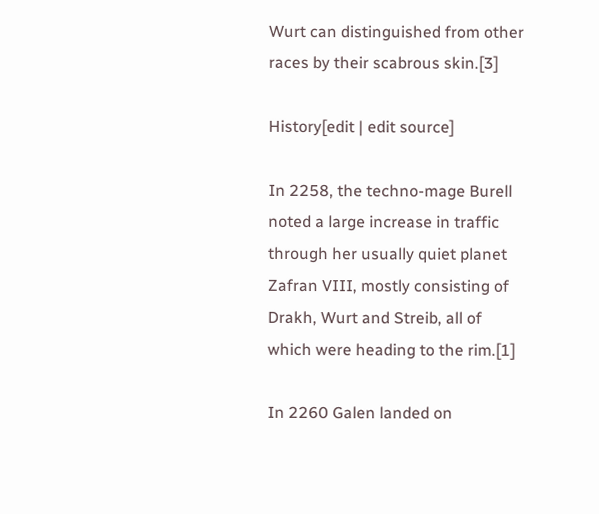Wurt can distinguished from other races by their scabrous skin.[3]

History[edit | edit source]

In 2258, the techno-mage Burell noted a large increase in traffic through her usually quiet planet Zafran VIII, mostly consisting of Drakh, Wurt and Streib, all of which were heading to the rim.[1]

In 2260 Galen landed on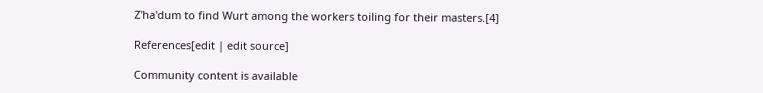Z'ha'dum to find Wurt among the workers toiling for their masters.[4]

References[edit | edit source]

Community content is available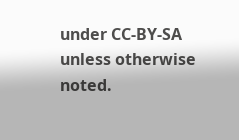under CC-BY-SA unless otherwise noted.